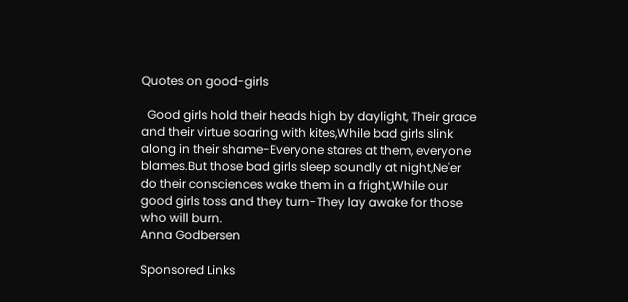Quotes on good-girls

  Good girls hold their heads high by daylight, Their grace and their virtue soaring with kites,While bad girls slink along in their shame-Everyone stares at them, everyone blames.But those bad girls sleep soundly at night,Ne'er do their consciences wake them in a fright,While our good girls toss and they turn-They lay awake for those who will burn.
Anna Godbersen

Sponsored Links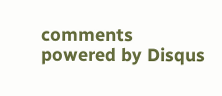comments powered by Disqus